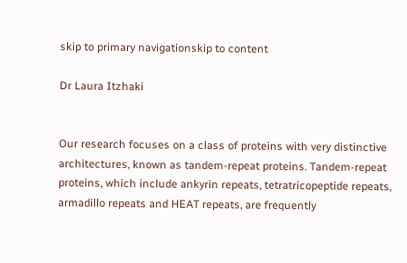skip to primary navigationskip to content

Dr Laura Itzhaki


Our research focuses on a class of proteins with very distinctive architectures, known as tandem-repeat proteins. Tandem-repeat proteins, which include ankyrin repeats, tetratricopeptide repeats, armadillo repeats and HEAT repeats, are frequently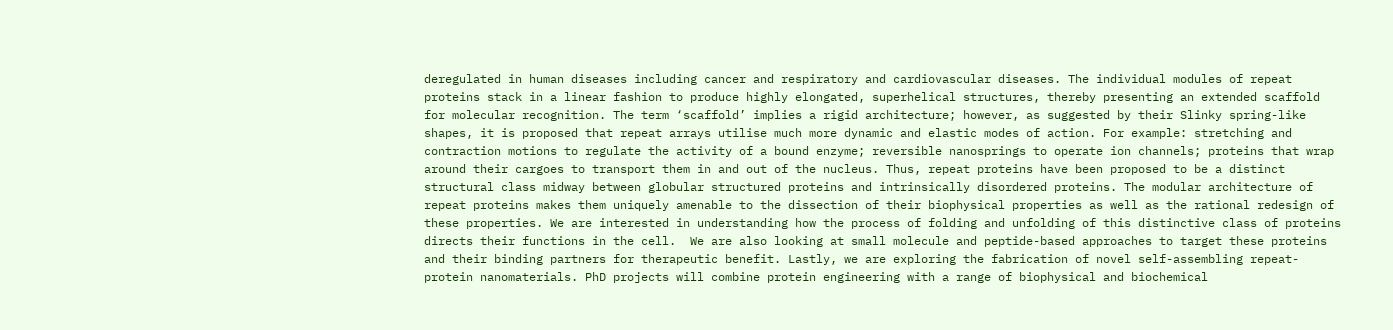deregulated in human diseases including cancer and respiratory and cardiovascular diseases. The individual modules of repeat proteins stack in a linear fashion to produce highly elongated, superhelical structures, thereby presenting an extended scaffold for molecular recognition. The term ‘scaffold’ implies a rigid architecture; however, as suggested by their Slinky spring-like shapes, it is proposed that repeat arrays utilise much more dynamic and elastic modes of action. For example: stretching and contraction motions to regulate the activity of a bound enzyme; reversible nanosprings to operate ion channels; proteins that wrap around their cargoes to transport them in and out of the nucleus. Thus, repeat proteins have been proposed to be a distinct structural class midway between globular structured proteins and intrinsically disordered proteins. The modular architecture of repeat proteins makes them uniquely amenable to the dissection of their biophysical properties as well as the rational redesign of these properties. We are interested in understanding how the process of folding and unfolding of this distinctive class of proteins directs their functions in the cell.  We are also looking at small molecule and peptide-based approaches to target these proteins and their binding partners for therapeutic benefit. Lastly, we are exploring the fabrication of novel self-assembling repeat-protein nanomaterials. PhD projects will combine protein engineering with a range of biophysical and biochemical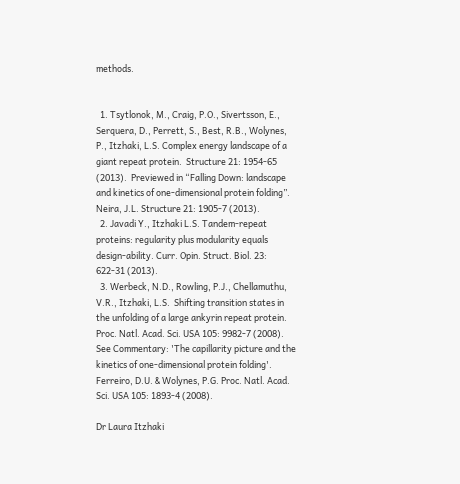methods.


  1. Tsytlonok, M., Craig, P.O., Sivertsson, E., Serquera, D., Perrett, S., Best, R.B., Wolynes, P., Itzhaki, L.S. Complex energy landscape of a giant repeat protein.  Structure 21: 1954-65 (2013).  Previewed in “Falling Down: landscape and kinetics of one-dimensional protein folding”. Neira, J.L. Structure 21: 1905-7 (2013).
  2. Javadi Y., Itzhaki L.S. Tandem-repeat proteins: regularity plus modularity equals design-ability. Curr. Opin. Struct. Biol. 23: 622-31 (2013).
  3. Werbeck, N.D., Rowling, P.J., Chellamuthu, V.R., Itzhaki, L.S.  Shifting transition states in the unfolding of a large ankyrin repeat protein.  Proc. Natl. Acad. Sci. USA 105: 9982-7 (2008).  See Commentary: 'The capillarity picture and the kinetics of one-dimensional protein folding'. Ferreiro, D.U. & Wolynes, P.G. Proc. Natl. Acad. Sci. USA 105: 1893-4 (2008).

Dr Laura Itzhaki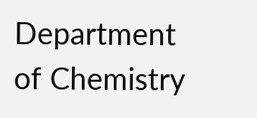Department of Chemistry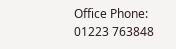Office Phone: 01223 763848